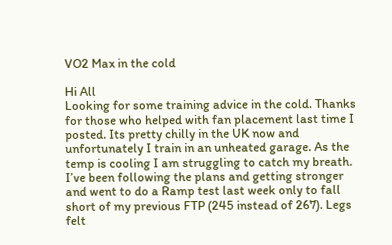VO2 Max in the cold

Hi All
Looking for some training advice in the cold. Thanks for those who helped with fan placement last time I posted. Its pretty chilly in the UK now and unfortunately I train in an unheated garage. As the temp is cooling I am struggling to catch my breath. I’ve been following the plans and getting stronger and went to do a Ramp test last week only to fall short of my previous FTP (245 instead of 267). Legs felt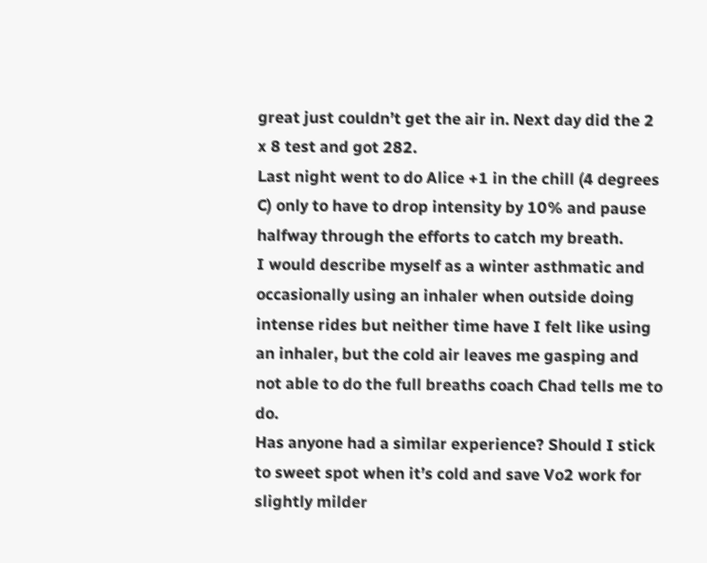great just couldn’t get the air in. Next day did the 2 x 8 test and got 282.
Last night went to do Alice +1 in the chill (4 degrees C) only to have to drop intensity by 10% and pause halfway through the efforts to catch my breath.
I would describe myself as a winter asthmatic and occasionally using an inhaler when outside doing intense rides but neither time have I felt like using an inhaler, but the cold air leaves me gasping and not able to do the full breaths coach Chad tells me to do.
Has anyone had a similar experience? Should I stick to sweet spot when it’s cold and save Vo2 work for slightly milder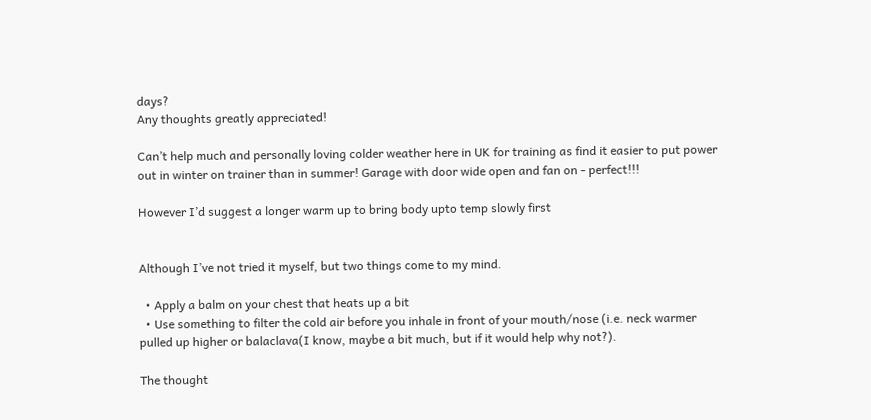days?
Any thoughts greatly appreciated!

Can’t help much and personally loving colder weather here in UK for training as find it easier to put power out in winter on trainer than in summer! Garage with door wide open and fan on - perfect!!!

However I’d suggest a longer warm up to bring body upto temp slowly first


Although I’ve not tried it myself, but two things come to my mind.

  • Apply a balm on your chest that heats up a bit
  • Use something to filter the cold air before you inhale in front of your mouth/nose (i.e. neck warmer pulled up higher or balaclava(I know, maybe a bit much, but if it would help why not?).

The thought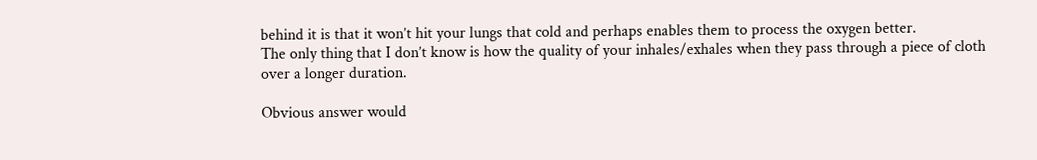behind it is that it won’t hit your lungs that cold and perhaps enables them to process the oxygen better.
The only thing that I don’t know is how the quality of your inhales/exhales when they pass through a piece of cloth over a longer duration.

Obvious answer would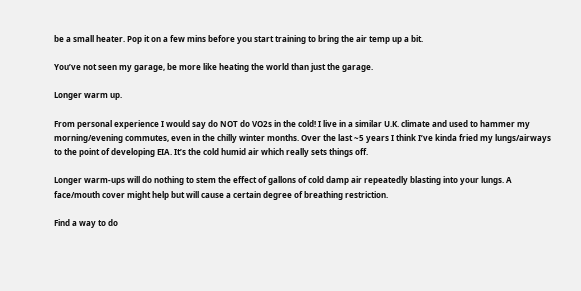be a small heater. Pop it on a few mins before you start training to bring the air temp up a bit.

You’ve not seen my garage, be more like heating the world than just the garage.

Longer warm up.

From personal experience I would say do NOT do VO2s in the cold! I live in a similar U.K. climate and used to hammer my morning/evening commutes, even in the chilly winter months. Over the last ~5 years I think I’ve kinda fried my lungs/airways to the point of developing EIA. It’s the cold humid air which really sets things off.

Longer warm-ups will do nothing to stem the effect of gallons of cold damp air repeatedly blasting into your lungs. A face/mouth cover might help but will cause a certain degree of breathing restriction.

Find a way to do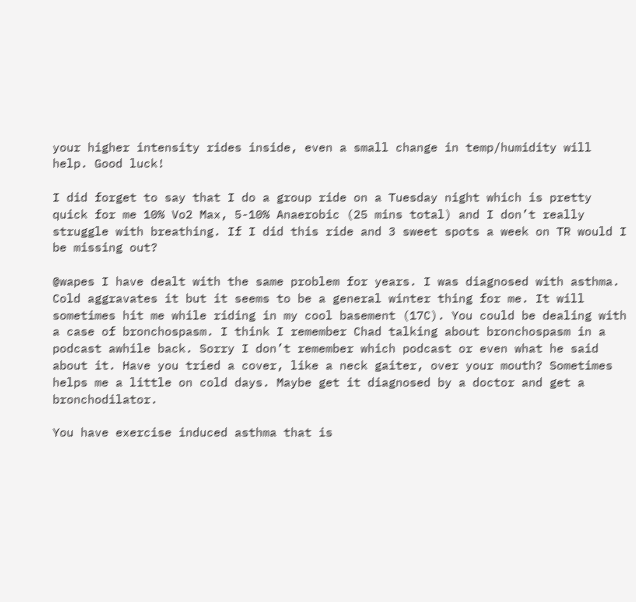your higher intensity rides inside, even a small change in temp/humidity will help. Good luck!

I did forget to say that I do a group ride on a Tuesday night which is pretty quick for me 10% Vo2 Max, 5-10% Anaerobic (25 mins total) and I don’t really struggle with breathing. If I did this ride and 3 sweet spots a week on TR would I be missing out?

@wapes I have dealt with the same problem for years. I was diagnosed with asthma. Cold aggravates it but it seems to be a general winter thing for me. It will sometimes hit me while riding in my cool basement (17C). You could be dealing with a case of bronchospasm. I think I remember Chad talking about bronchospasm in a podcast awhile back. Sorry I don’t remember which podcast or even what he said about it. Have you tried a cover, like a neck gaiter, over your mouth? Sometimes helps me a little on cold days. Maybe get it diagnosed by a doctor and get a bronchodilator.

You have exercise induced asthma that is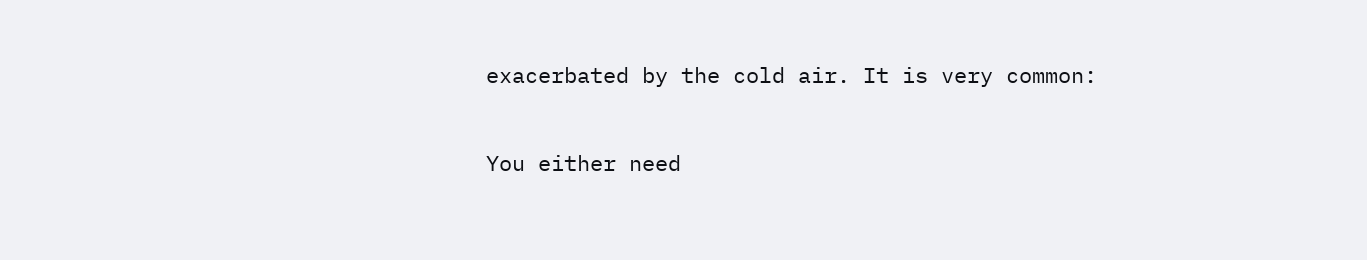exacerbated by the cold air. It is very common:

You either need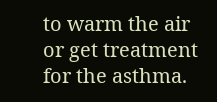to warm the air or get treatment for the asthma.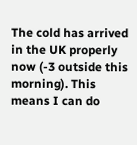The cold has arrived in the UK properly now (-3 outside this morning). This means I can do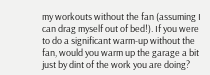my workouts without the fan (assuming I can drag myself out of bed!). If you were to do a significant warm-up without the fan, would you warm up the garage a bit just by dint of the work you are doing?